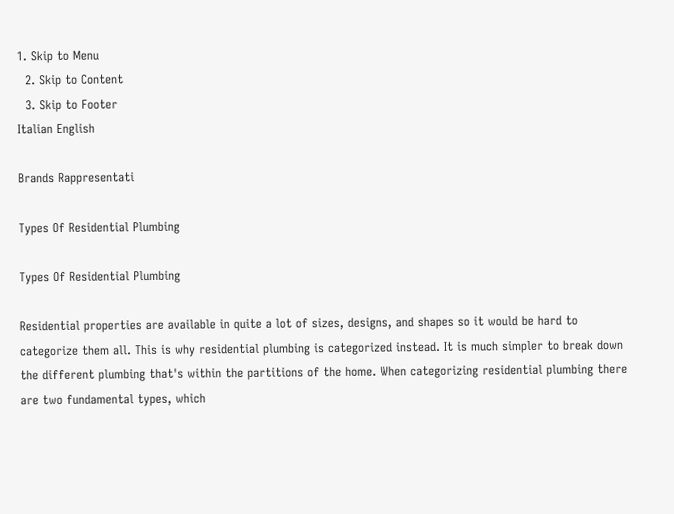1. Skip to Menu
  2. Skip to Content
  3. Skip to Footer
Italian English

Brands Rappresentati

Types Of Residential Plumbing

Types Of Residential Plumbing

Residential properties are available in quite a lot of sizes, designs, and shapes so it would be hard to categorize them all. This is why residential plumbing is categorized instead. It is much simpler to break down the different plumbing that's within the partitions of the home. When categorizing residential plumbing there are two fundamental types, which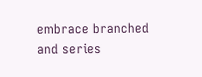embrace branched and series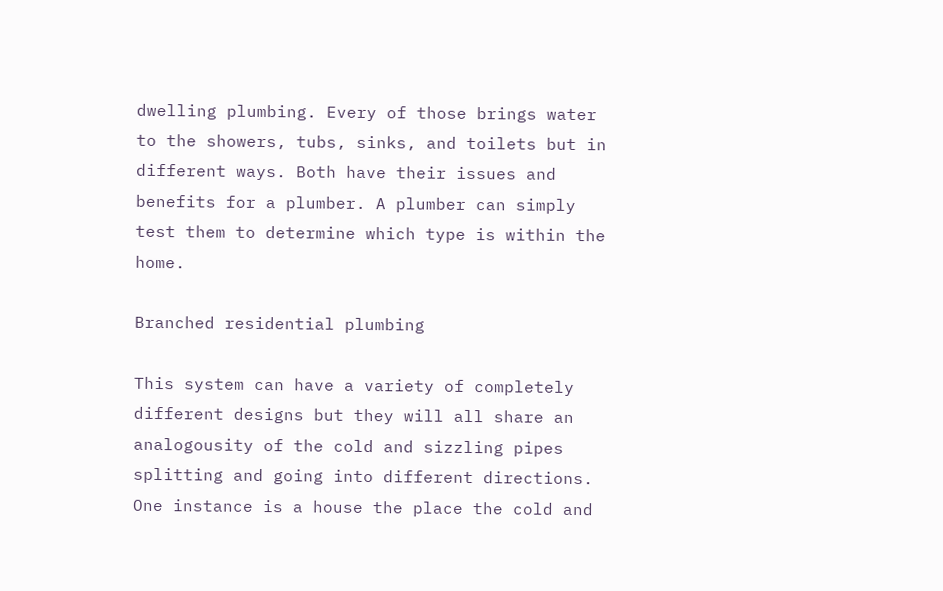dwelling plumbing. Every of those brings water to the showers, tubs, sinks, and toilets but in different ways. Both have their issues and benefits for a plumber. A plumber can simply test them to determine which type is within the home.

Branched residential plumbing

This system can have a variety of completely different designs but they will all share an analogousity of the cold and sizzling pipes splitting and going into different directions. One instance is a house the place the cold and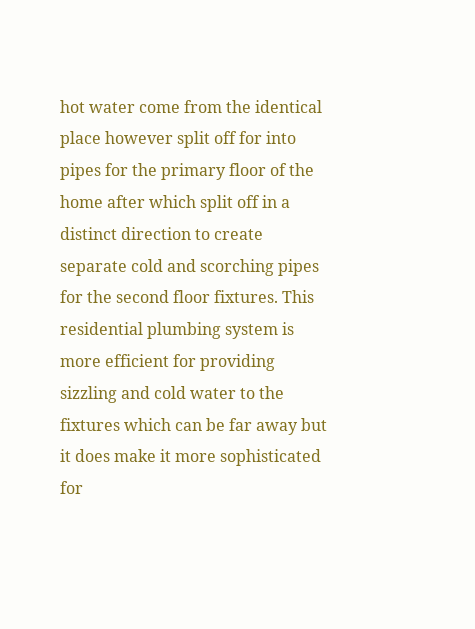hot water come from the identical place however split off for into pipes for the primary floor of the home after which split off in a distinct direction to create separate cold and scorching pipes for the second floor fixtures. This residential plumbing system is more efficient for providing sizzling and cold water to the fixtures which can be far away but it does make it more sophisticated for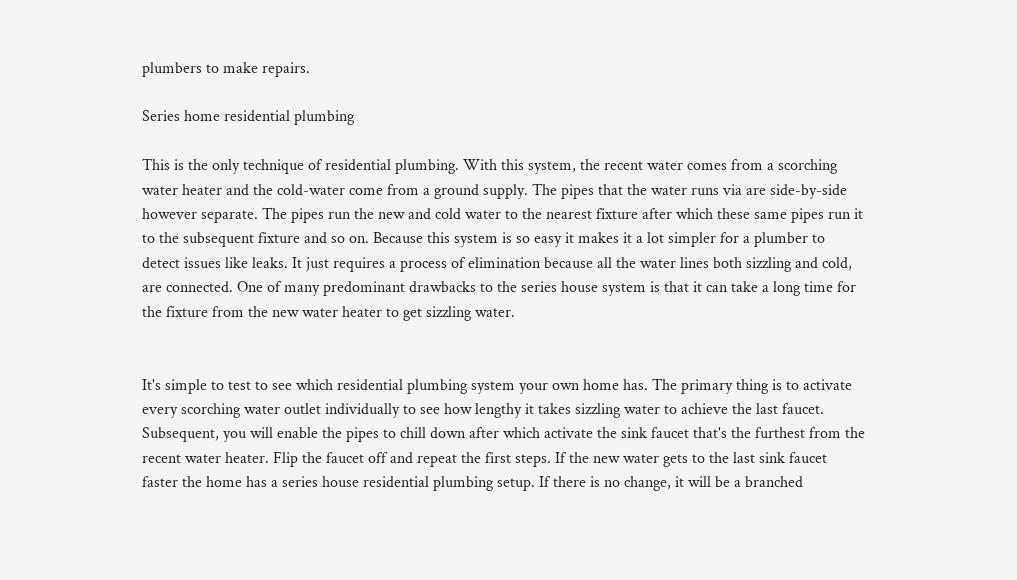plumbers to make repairs.

Series home residential plumbing

This is the only technique of residential plumbing. With this system, the recent water comes from a scorching water heater and the cold-water come from a ground supply. The pipes that the water runs via are side-by-side however separate. The pipes run the new and cold water to the nearest fixture after which these same pipes run it to the subsequent fixture and so on. Because this system is so easy it makes it a lot simpler for a plumber to detect issues like leaks. It just requires a process of elimination because all the water lines both sizzling and cold, are connected. One of many predominant drawbacks to the series house system is that it can take a long time for the fixture from the new water heater to get sizzling water.


It's simple to test to see which residential plumbing system your own home has. The primary thing is to activate every scorching water outlet individually to see how lengthy it takes sizzling water to achieve the last faucet. Subsequent, you will enable the pipes to chill down after which activate the sink faucet that's the furthest from the recent water heater. Flip the faucet off and repeat the first steps. If the new water gets to the last sink faucet faster the home has a series house residential plumbing setup. If there is no change, it will be a branched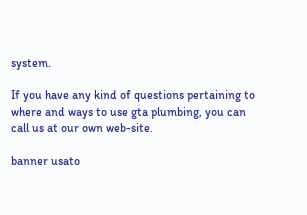system.

If you have any kind of questions pertaining to where and ways to use gta plumbing, you can call us at our own web-site.

banner usato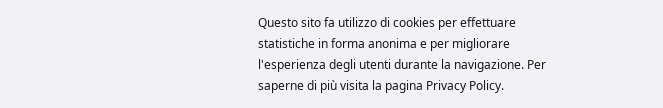Questo sito fa utilizzo di cookies per effettuare statistiche in forma anonima e per migliorare l'esperienza degli utenti durante la navigazione. Per saperne di più visita la pagina Privacy Policy.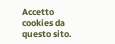Accetto cookies da questo sito.